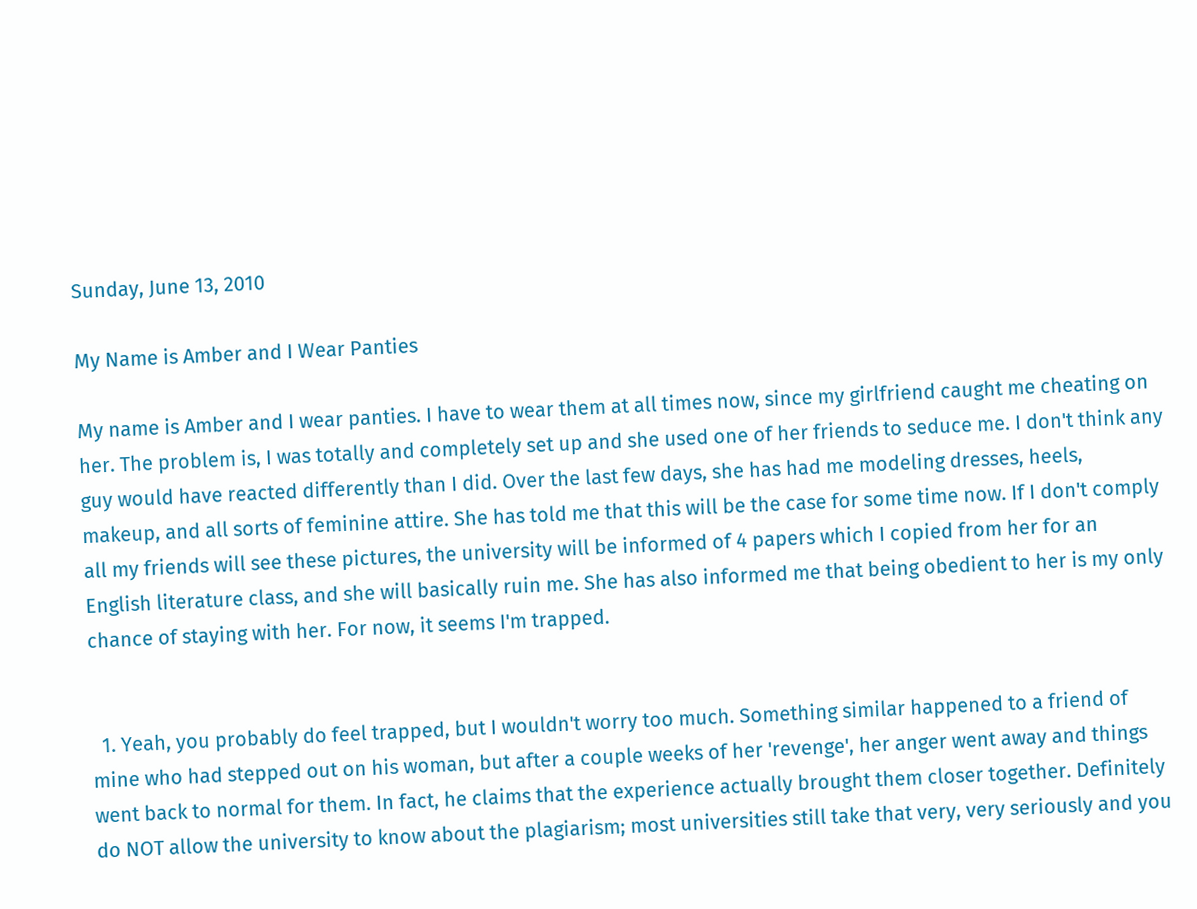Sunday, June 13, 2010

My Name is Amber and I Wear Panties

My name is Amber and I wear panties. I have to wear them at all times now, since my girlfriend caught me cheating on her. The problem is, I was totally and completely set up and she used one of her friends to seduce me. I don't think any guy would have reacted differently than I did. Over the last few days, she has had me modeling dresses, heels, makeup, and all sorts of feminine attire. She has told me that this will be the case for some time now. If I don't comply all my friends will see these pictures, the university will be informed of 4 papers which I copied from her for an English literature class, and she will basically ruin me. She has also informed me that being obedient to her is my only chance of staying with her. For now, it seems I'm trapped.


  1. Yeah, you probably do feel trapped, but I wouldn't worry too much. Something similar happened to a friend of mine who had stepped out on his woman, but after a couple weeks of her 'revenge', her anger went away and things went back to normal for them. In fact, he claims that the experience actually brought them closer together. Definitely do NOT allow the university to know about the plagiarism; most universities still take that very, very seriously and you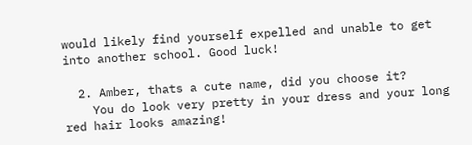would likely find yourself expelled and unable to get into another school. Good luck!

  2. Amber, thats a cute name, did you choose it?
    You do look very pretty in your dress and your long red hair looks amazing!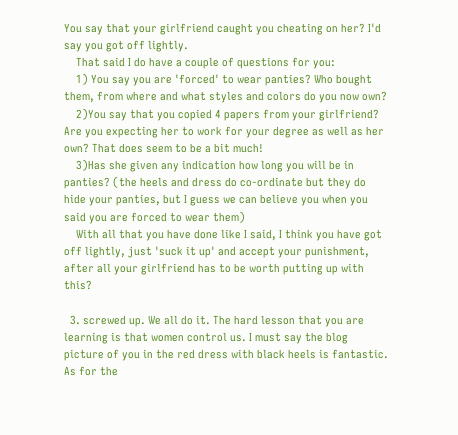You say that your girlfriend caught you cheating on her? I'd say you got off lightly.
    That said I do have a couple of questions for you:
    1) You say you are 'forced' to wear panties? Who bought them, from where and what styles and colors do you now own?
    2)You say that you copied 4 papers from your girlfriend? Are you expecting her to work for your degree as well as her own? That does seem to be a bit much!
    3)Has she given any indication how long you will be in panties? (the heels and dress do co-ordinate but they do hide your panties, but I guess we can believe you when you said you are forced to wear them)
    With all that you have done like I said, I think you have got off lightly, just 'suck it up' and accept your punishment, after all your girlfriend has to be worth putting up with this?

  3. screwed up. We all do it. The hard lesson that you are learning is that women control us. I must say the blog picture of you in the red dress with black heels is fantastic. As for the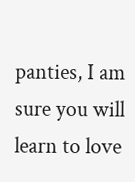panties, I am sure you will learn to love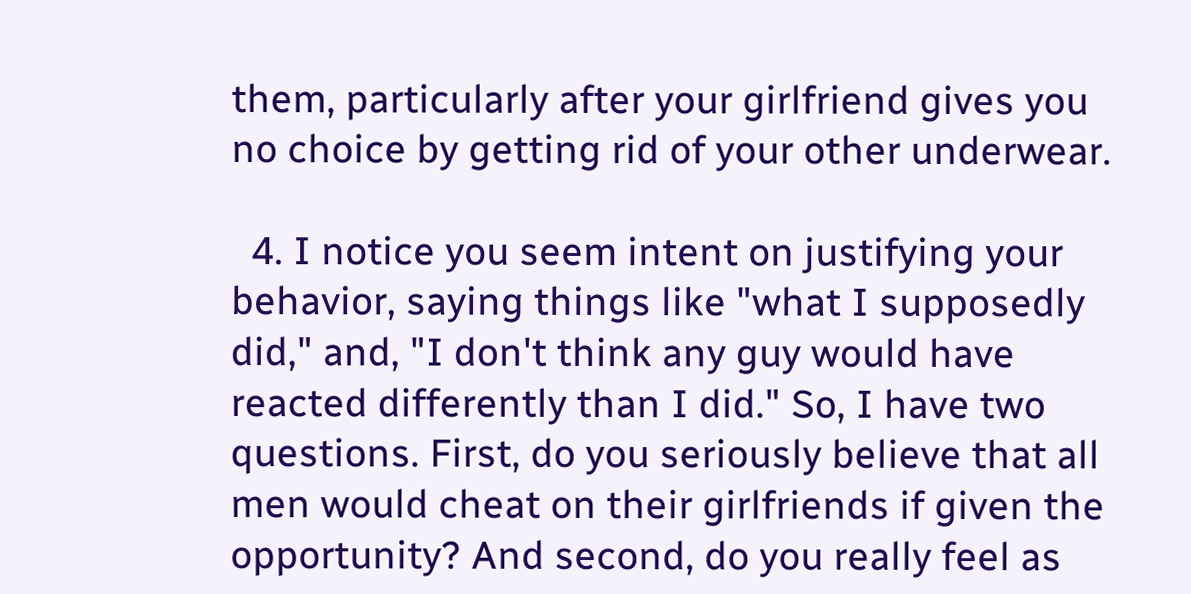them, particularly after your girlfriend gives you no choice by getting rid of your other underwear.

  4. I notice you seem intent on justifying your behavior, saying things like "what I supposedly did," and, "I don't think any guy would have reacted differently than I did." So, I have two questions. First, do you seriously believe that all men would cheat on their girlfriends if given the opportunity? And second, do you really feel as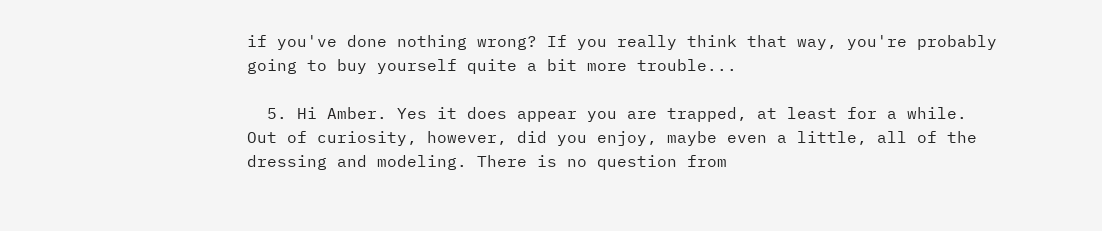if you've done nothing wrong? If you really think that way, you're probably going to buy yourself quite a bit more trouble...

  5. Hi Amber. Yes it does appear you are trapped, at least for a while. Out of curiosity, however, did you enjoy, maybe even a little, all of the dressing and modeling. There is no question from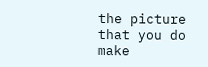the picture that you do make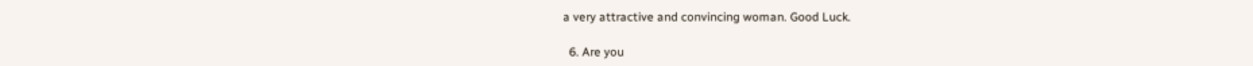a very attractive and convincing woman. Good Luck.

  6. Are you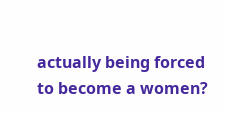actually being forced to become a women?